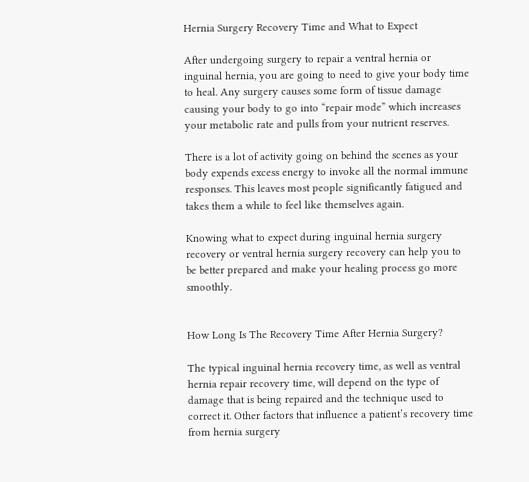Hernia Surgery Recovery Time and What to Expect

After undergoing surgery to repair a ventral hernia or inguinal hernia, you are going to need to give your body time to heal. Any surgery causes some form of tissue damage causing your body to go into “repair mode” which increases your metabolic rate and pulls from your nutrient reserves.

There is a lot of activity going on behind the scenes as your body expends excess energy to invoke all the normal immune responses. This leaves most people significantly fatigued and takes them a while to feel like themselves again.

Knowing what to expect during inguinal hernia surgery recovery or ventral hernia surgery recovery can help you to be better prepared and make your healing process go more smoothly.


How Long Is The Recovery Time After Hernia Surgery?

The typical inguinal hernia recovery time, as well as ventral hernia repair recovery time, will depend on the type of damage that is being repaired and the technique used to correct it. Other factors that influence a patient’s recovery time from hernia surgery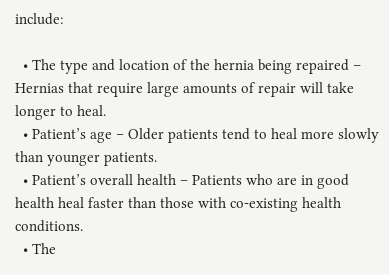include:

  • The type and location of the hernia being repaired – Hernias that require large amounts of repair will take longer to heal.
  • Patient’s age – Older patients tend to heal more slowly than younger patients.
  • Patient’s overall health – Patients who are in good health heal faster than those with co-existing health conditions.
  • The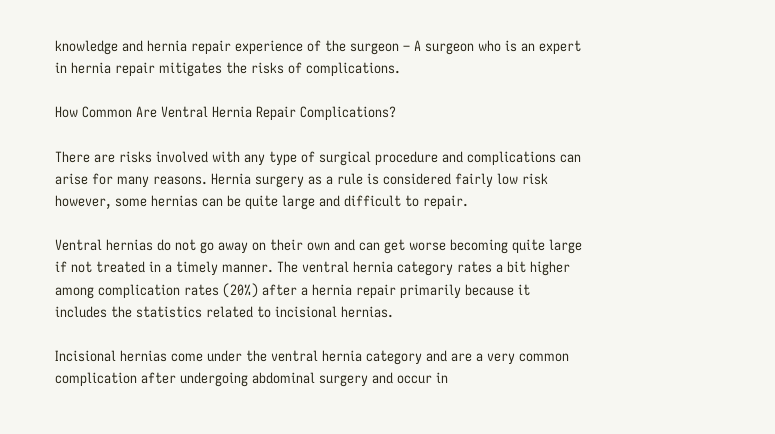knowledge and hernia repair experience of the surgeon – A surgeon who is an expert in hernia repair mitigates the risks of complications.

How Common Are Ventral Hernia Repair Complications?

There are risks involved with any type of surgical procedure and complications can arise for many reasons. Hernia surgery as a rule is considered fairly low risk however, some hernias can be quite large and difficult to repair.

Ventral hernias do not go away on their own and can get worse becoming quite large if not treated in a timely manner. The ventral hernia category rates a bit higher among complication rates (20%) after a hernia repair primarily because it includes the statistics related to incisional hernias.

Incisional hernias come under the ventral hernia category and are a very common complication after undergoing abdominal surgery and occur in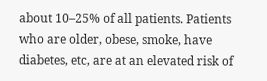about 10–25% of all patients. Patients who are older, obese, smoke, have diabetes, etc, are at an elevated risk of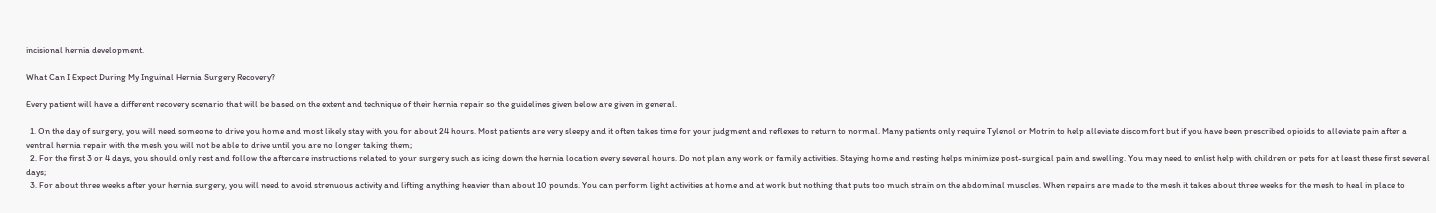incisional hernia development.

What Can I Expect During My Inguinal Hernia Surgery Recovery?

Every patient will have a different recovery scenario that will be based on the extent and technique of their hernia repair so the guidelines given below are given in general.

  1. On the day of surgery, you will need someone to drive you home and most likely stay with you for about 24 hours. Most patients are very sleepy and it often takes time for your judgment and reflexes to return to normal. Many patients only require Tylenol or Motrin to help alleviate discomfort but if you have been prescribed opioids to alleviate pain after a ventral hernia repair with the mesh you will not be able to drive until you are no longer taking them;
  2. For the first 3 or 4 days, you should only rest and follow the aftercare instructions related to your surgery such as icing down the hernia location every several hours. Do not plan any work or family activities. Staying home and resting helps minimize post-surgical pain and swelling. You may need to enlist help with children or pets for at least these first several days;
  3. For about three weeks after your hernia surgery, you will need to avoid strenuous activity and lifting anything heavier than about 10 pounds. You can perform light activities at home and at work but nothing that puts too much strain on the abdominal muscles. When repairs are made to the mesh it takes about three weeks for the mesh to heal in place to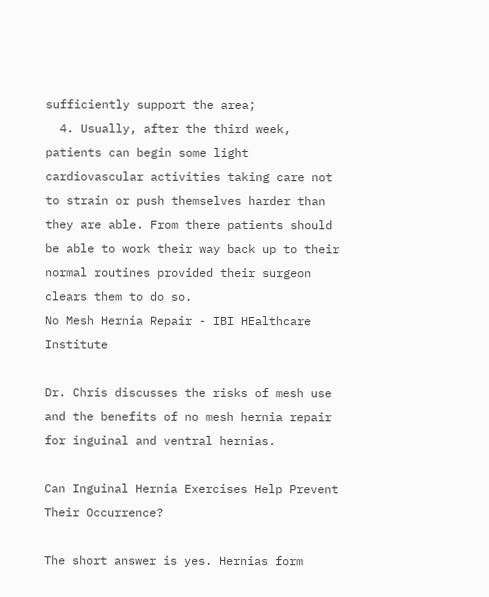sufficiently support the area;
  4. Usually, after the third week, patients can begin some light cardiovascular activities taking care not to strain or push themselves harder than they are able. From there patients should be able to work their way back up to their normal routines provided their surgeon clears them to do so.
No Mesh Hernia Repair - IBI HEalthcare Institute

Dr. Chris discusses the risks of mesh use and the benefits of no mesh hernia repair for inguinal and ventral hernias.

Can Inguinal Hernia Exercises Help Prevent Their Occurrence?

The short answer is yes. Hernias form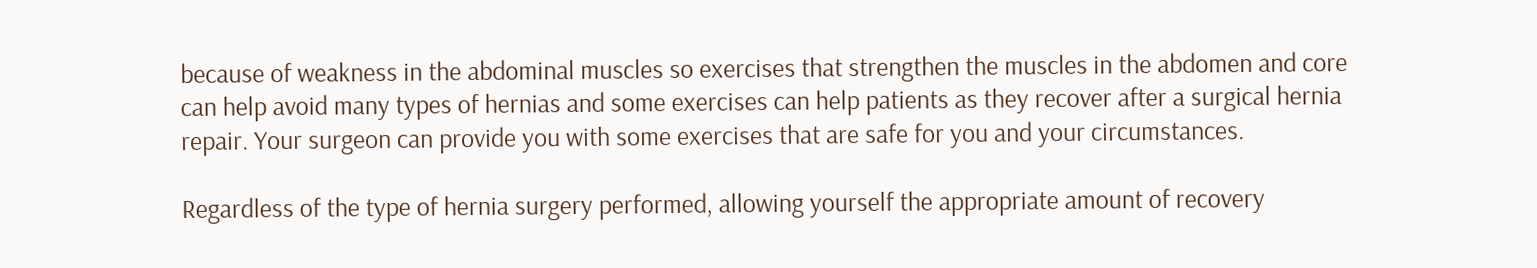because of weakness in the abdominal muscles so exercises that strengthen the muscles in the abdomen and core can help avoid many types of hernias and some exercises can help patients as they recover after a surgical hernia repair. Your surgeon can provide you with some exercises that are safe for you and your circumstances.

Regardless of the type of hernia surgery performed, allowing yourself the appropriate amount of recovery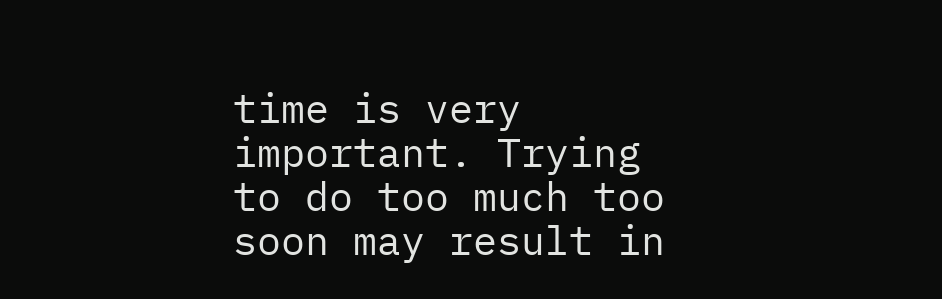time is very important. Trying to do too much too soon may result in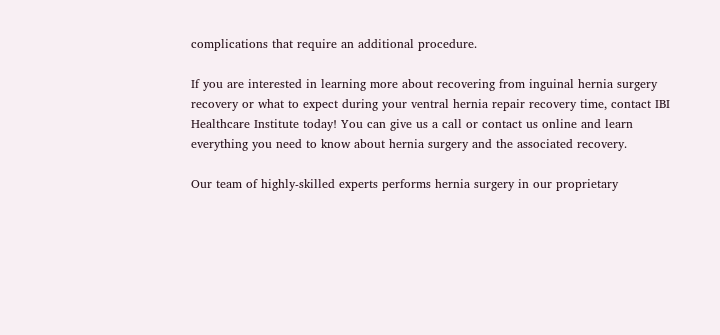complications that require an additional procedure.

If you are interested in learning more about recovering from inguinal hernia surgery recovery or what to expect during your ventral hernia repair recovery time, contact IBI Healthcare Institute today! You can give us a call or contact us online and learn everything you need to know about hernia surgery and the associated recovery.

Our team of highly-skilled experts performs hernia surgery in our proprietary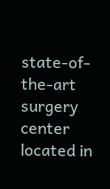state-of-the-art surgery center located in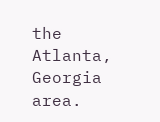the Atlanta, Georgia area.